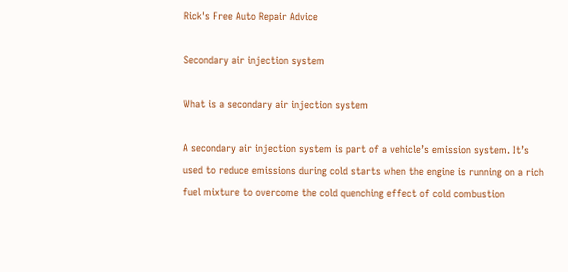Rick's Free Auto Repair Advice

Secondary air injection system

What is a secondary air injection system

A secondary air injection system is part of a vehicle’s emission system. It’s used to reduce emissions during cold starts when the engine is running on a rich fuel mixture to overcome the cold quenching effect of cold combustion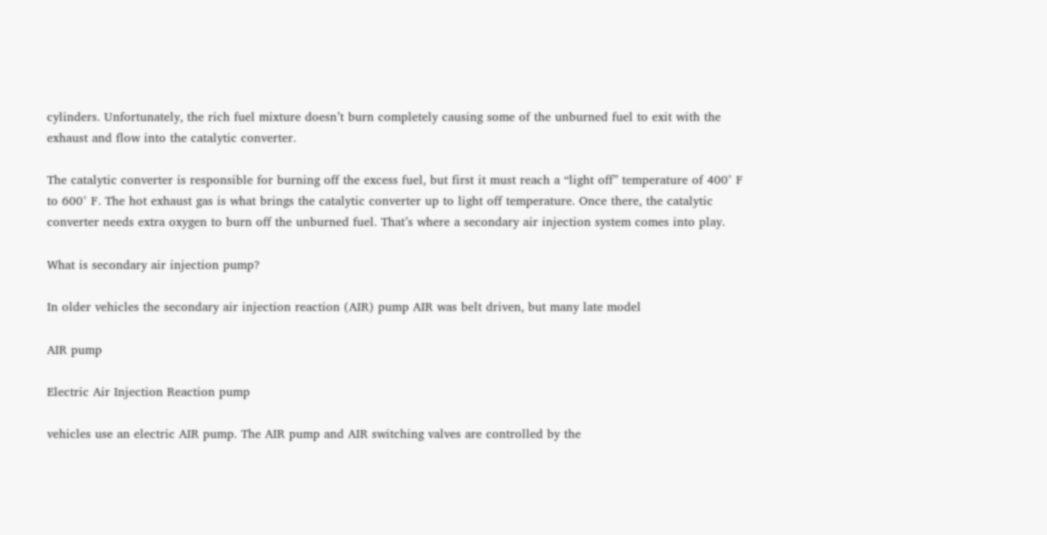cylinders. Unfortunately, the rich fuel mixture doesn’t burn completely causing some of the unburned fuel to exit with the exhaust and flow into the catalytic converter.

The catalytic converter is responsible for burning off the excess fuel, but first it must reach a “light off” temperature of 400° F to 600° F. The hot exhaust gas is what brings the catalytic converter up to light off temperature. Once there, the catalytic converter needs extra oxygen to burn off the unburned fuel. That’s where a secondary air injection system comes into play.

What is secondary air injection pump?

In older vehicles the secondary air injection reaction (AIR) pump AIR was belt driven, but many late model

AIR pump

Electric Air Injection Reaction pump

vehicles use an electric AIR pump. The AIR pump and AIR switching valves are controlled by the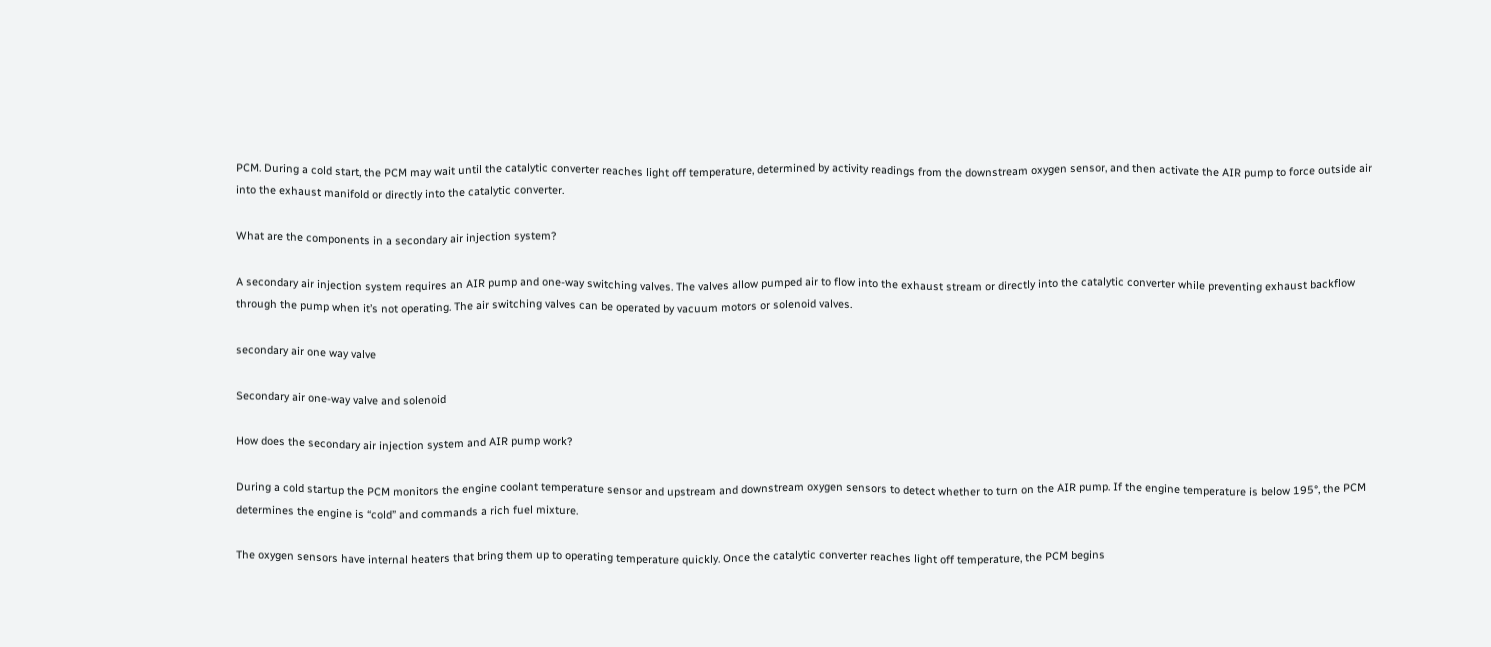PCM. During a cold start, the PCM may wait until the catalytic converter reaches light off temperature, determined by activity readings from the downstream oxygen sensor, and then activate the AIR pump to force outside air into the exhaust manifold or directly into the catalytic converter.

What are the components in a secondary air injection system?

A secondary air injection system requires an AIR pump and one-way switching valves. The valves allow pumped air to flow into the exhaust stream or directly into the catalytic converter while preventing exhaust backflow through the pump when it’s not operating. The air switching valves can be operated by vacuum motors or solenoid valves.

secondary air one way valve

Secondary air one-way valve and solenoid

How does the secondary air injection system and AIR pump work?

During a cold startup the PCM monitors the engine coolant temperature sensor and upstream and downstream oxygen sensors to detect whether to turn on the AIR pump. If the engine temperature is below 195°, the PCM determines the engine is “cold” and commands a rich fuel mixture.

The oxygen sensors have internal heaters that bring them up to operating temperature quickly. Once the catalytic converter reaches light off temperature, the PCM begins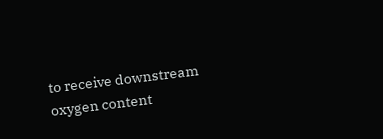to receive downstream oxygen content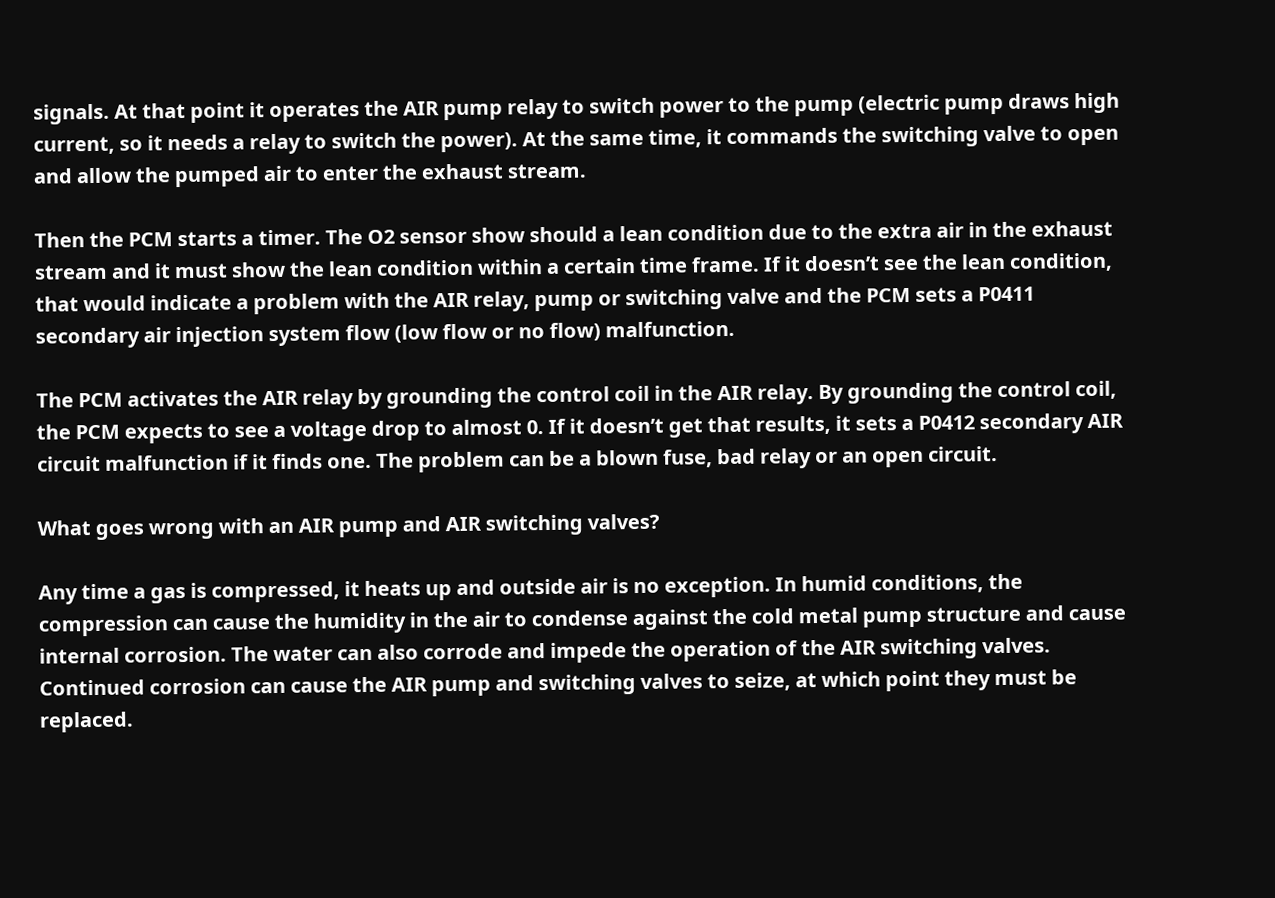signals. At that point it operates the AIR pump relay to switch power to the pump (electric pump draws high current, so it needs a relay to switch the power). At the same time, it commands the switching valve to open and allow the pumped air to enter the exhaust stream.

Then the PCM starts a timer. The O2 sensor show should a lean condition due to the extra air in the exhaust stream and it must show the lean condition within a certain time frame. If it doesn’t see the lean condition, that would indicate a problem with the AIR relay, pump or switching valve and the PCM sets a P0411 secondary air injection system flow (low flow or no flow) malfunction.

The PCM activates the AIR relay by grounding the control coil in the AIR relay. By grounding the control coil, the PCM expects to see a voltage drop to almost 0. If it doesn’t get that results, it sets a P0412 secondary AIR circuit malfunction if it finds one. The problem can be a blown fuse, bad relay or an open circuit.

What goes wrong with an AIR pump and AIR switching valves?

Any time a gas is compressed, it heats up and outside air is no exception. In humid conditions, the compression can cause the humidity in the air to condense against the cold metal pump structure and cause internal corrosion. The water can also corrode and impede the operation of the AIR switching valves. Continued corrosion can cause the AIR pump and switching valves to seize, at which point they must be replaced.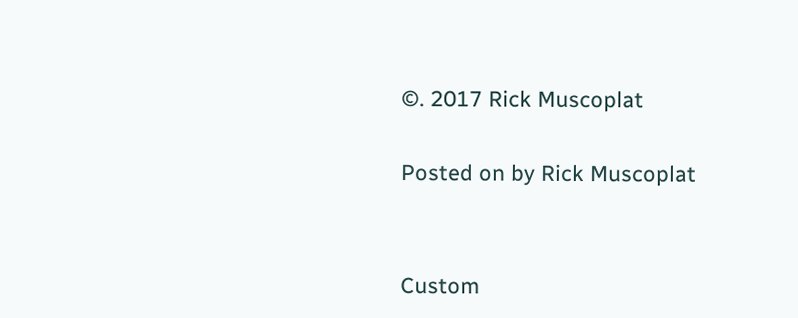©. 2017 Rick Muscoplat

Posted on by Rick Muscoplat


Custom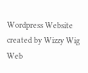Wordpress Website created by Wizzy Wig Web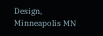Design, Minneapolis MN